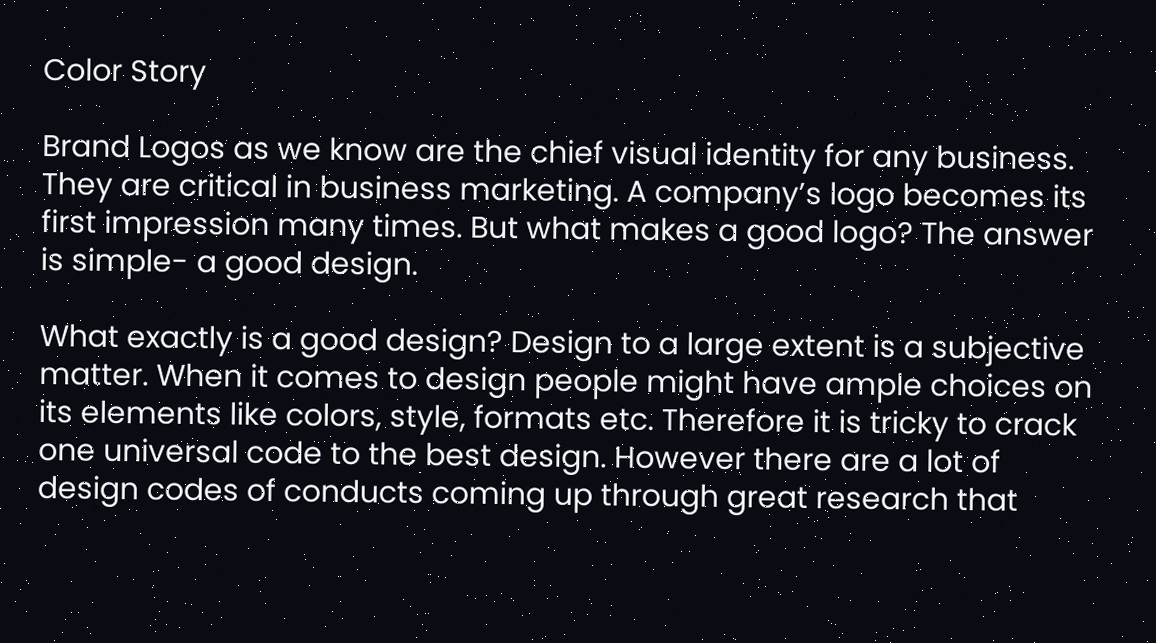Color Story

Brand Logos as we know are the chief visual identity for any business. They are critical in business marketing. A company’s logo becomes its first impression many times. But what makes a good logo? The answer is simple- a good design.

What exactly is a good design? Design to a large extent is a subjective matter. When it comes to design people might have ample choices on its elements like colors, style, formats etc. Therefore it is tricky to crack one universal code to the best design. However there are a lot of design codes of conducts coming up through great research that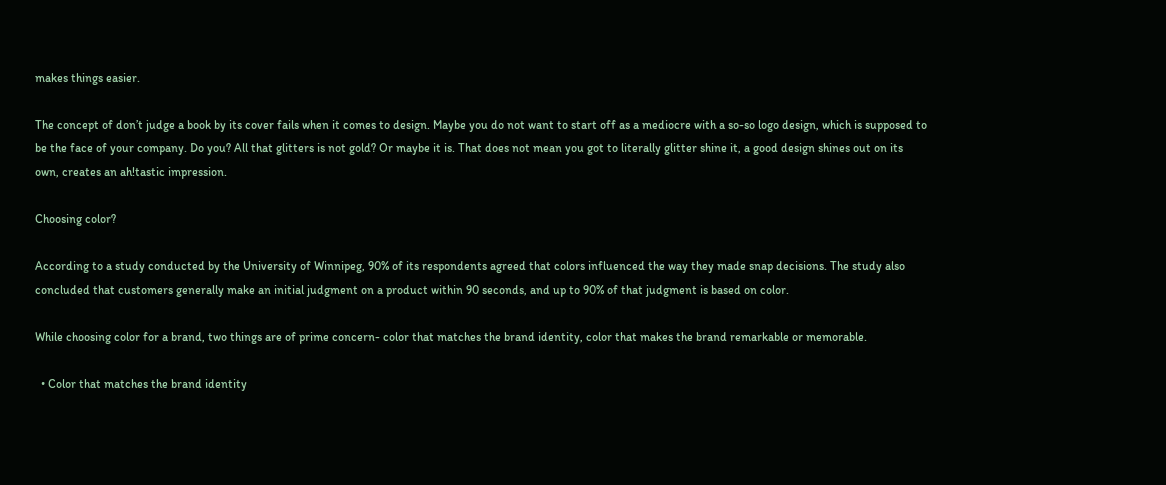makes things easier.

The concept of don’t judge a book by its cover fails when it comes to design. Maybe you do not want to start off as a mediocre with a so-so logo design, which is supposed to be the face of your company. Do you? All that glitters is not gold? Or maybe it is. That does not mean you got to literally glitter shine it, a good design shines out on its own, creates an ah!tastic impression.

Choosing color?

According to a study conducted by the University of Winnipeg, 90% of its respondents agreed that colors influenced the way they made snap decisions. The study also concluded that customers generally make an initial judgment on a product within 90 seconds, and up to 90% of that judgment is based on color.

While choosing color for a brand, two things are of prime concern- color that matches the brand identity, color that makes the brand remarkable or memorable.

  • Color that matches the brand identity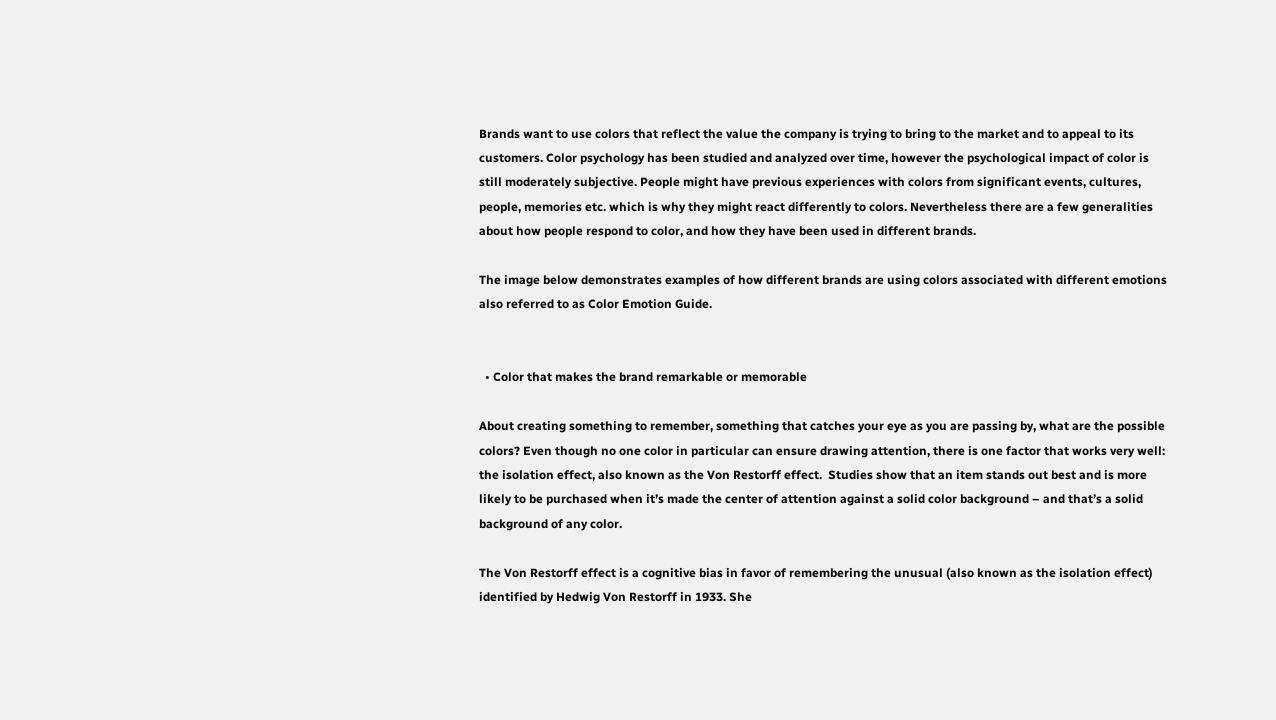Brands want to use colors that reflect the value the company is trying to bring to the market and to appeal to its customers. Color psychology has been studied and analyzed over time, however the psychological impact of color is still moderately subjective. People might have previous experiences with colors from significant events, cultures, people, memories etc. which is why they might react differently to colors. Nevertheless there are a few generalities about how people respond to color, and how they have been used in different brands.

The image below demonstrates examples of how different brands are using colors associated with different emotions also referred to as Color Emotion Guide.


  • Color that makes the brand remarkable or memorable

About creating something to remember, something that catches your eye as you are passing by, what are the possible colors? Even though no one color in particular can ensure drawing attention, there is one factor that works very well: the isolation effect, also known as the Von Restorff effect.  Studies show that an item stands out best and is more likely to be purchased when it’s made the center of attention against a solid color background – and that’s a solid background of any color.

The Von Restorff effect is a cognitive bias in favor of remembering the unusual (also known as the isolation effect) identified by Hedwig Von Restorff in 1933. She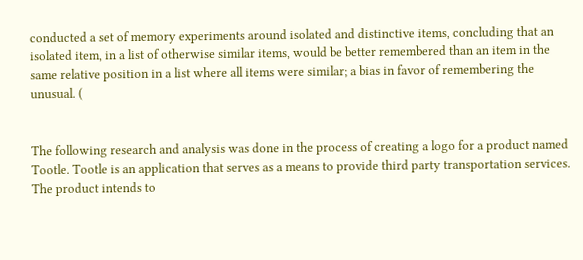conducted a set of memory experiments around isolated and distinctive items, concluding that an isolated item, in a list of otherwise similar items, would be better remembered than an item in the same relative position in a list where all items were similar; a bias in favor of remembering the unusual. (


The following research and analysis was done in the process of creating a logo for a product named Tootle. Tootle is an application that serves as a means to provide third party transportation services. The product intends to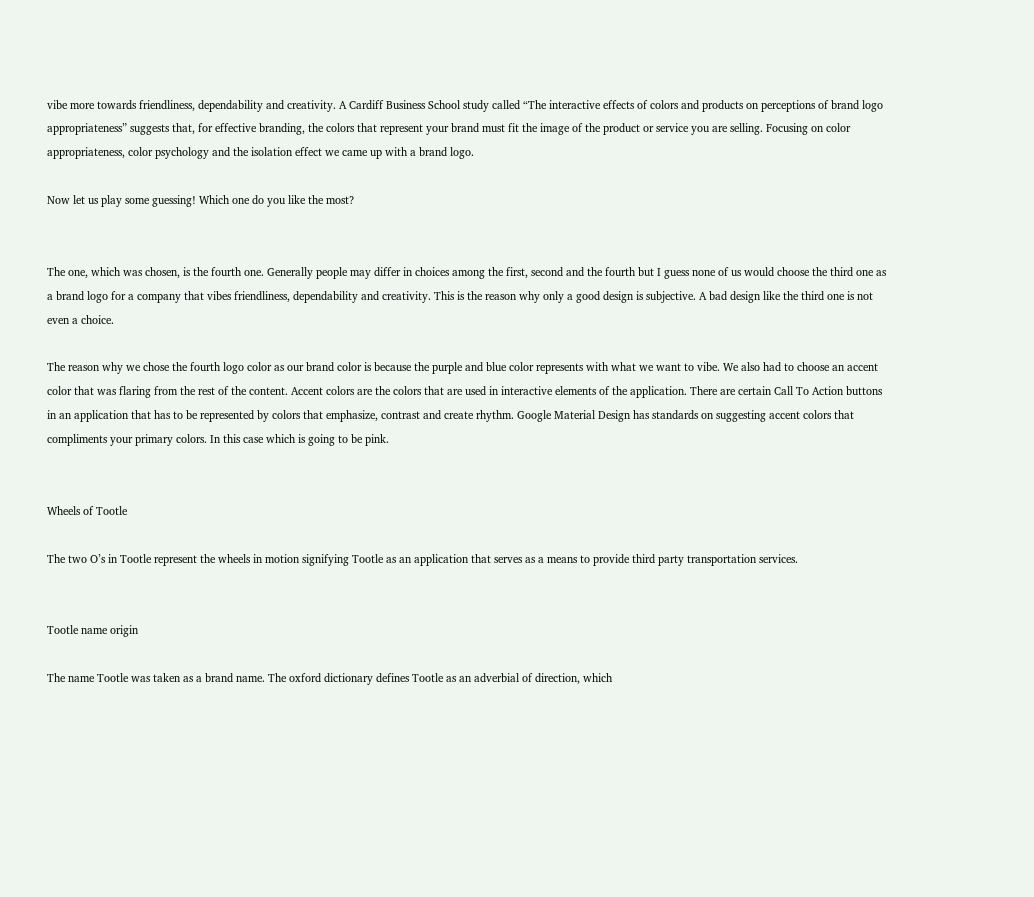vibe more towards friendliness, dependability and creativity. A Cardiff Business School study called “The interactive effects of colors and products on perceptions of brand logo appropriateness” suggests that, for effective branding, the colors that represent your brand must fit the image of the product or service you are selling. Focusing on color appropriateness, color psychology and the isolation effect we came up with a brand logo.

Now let us play some guessing! Which one do you like the most?


The one, which was chosen, is the fourth one. Generally people may differ in choices among the first, second and the fourth but I guess none of us would choose the third one as a brand logo for a company that vibes friendliness, dependability and creativity. This is the reason why only a good design is subjective. A bad design like the third one is not even a choice.

The reason why we chose the fourth logo color as our brand color is because the purple and blue color represents with what we want to vibe. We also had to choose an accent color that was flaring from the rest of the content. Accent colors are the colors that are used in interactive elements of the application. There are certain Call To Action buttons in an application that has to be represented by colors that emphasize, contrast and create rhythm. Google Material Design has standards on suggesting accent colors that compliments your primary colors. In this case which is going to be pink.


Wheels of Tootle

The two O’s in Tootle represent the wheels in motion signifying Tootle as an application that serves as a means to provide third party transportation services.


Tootle name origin

The name Tootle was taken as a brand name. The oxford dictionary defines Tootle as an adverbial of direction, which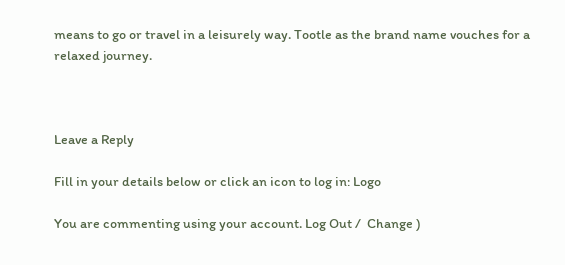means to go or travel in a leisurely way. Tootle as the brand name vouches for a relaxed journey.



Leave a Reply

Fill in your details below or click an icon to log in: Logo

You are commenting using your account. Log Out /  Change )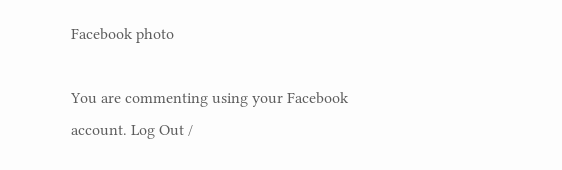Facebook photo

You are commenting using your Facebook account. Log Out /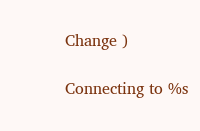Change )

Connecting to %s